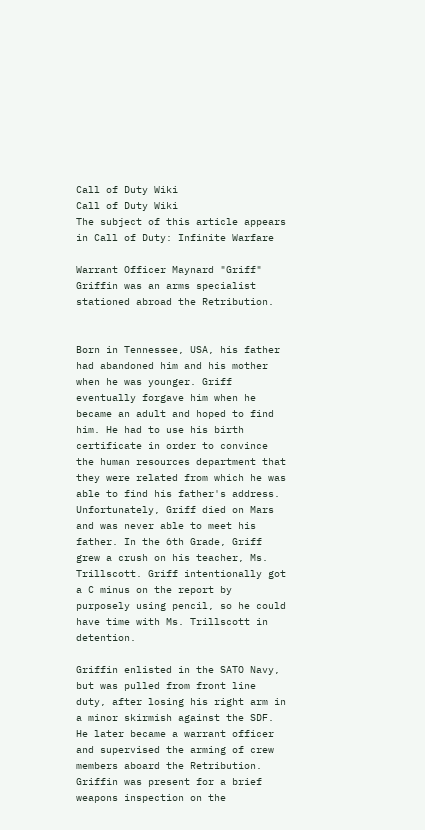Call of Duty Wiki
Call of Duty Wiki
The subject of this article appears in Call of Duty: Infinite Warfare

Warrant Officer Maynard "Griff" Griffin was an arms specialist stationed abroad the Retribution.


Born in Tennessee, USA, his father had abandoned him and his mother when he was younger. Griff eventually forgave him when he became an adult and hoped to find him. He had to use his birth certificate in order to convince the human resources department that they were related from which he was able to find his father's address. Unfortunately, Griff died on Mars and was never able to meet his father. In the 6th Grade, Griff grew a crush on his teacher, Ms. Trillscott. Griff intentionally got a C minus on the report by purposely using pencil, so he could have time with Ms. Trillscott in detention.

Griffin enlisted in the SATO Navy, but was pulled from front line duty, after losing his right arm in a minor skirmish against the SDF. He later became a warrant officer and supervised the arming of crew members aboard the Retribution. Griffin was present for a brief weapons inspection on the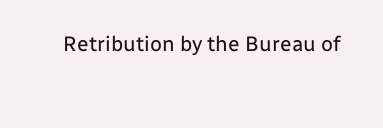Retribution by the Bureau of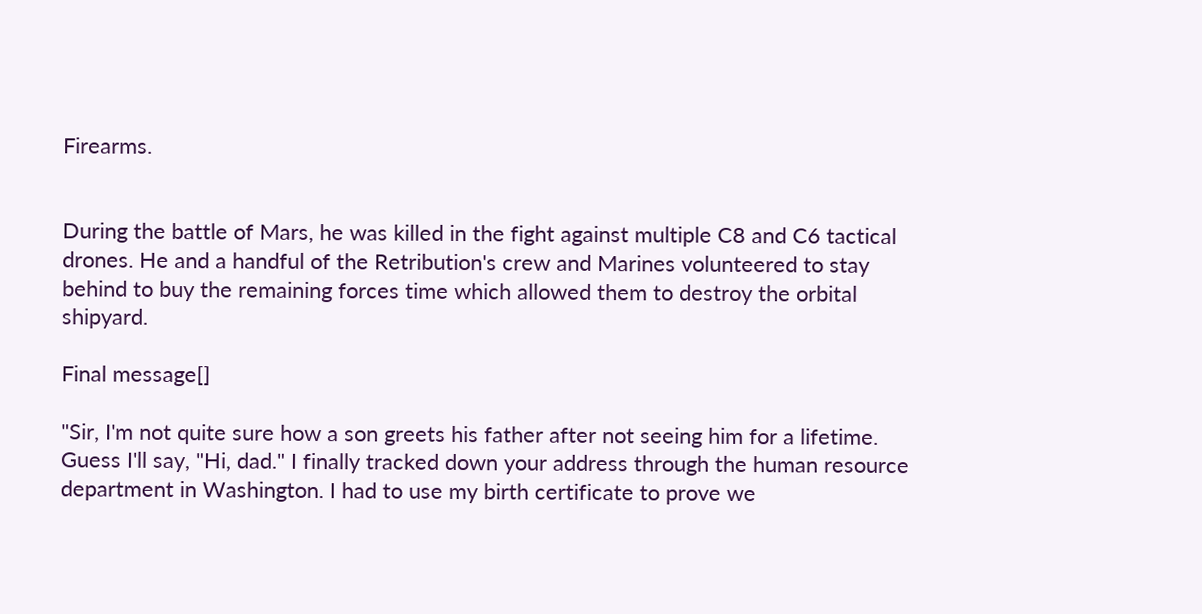Firearms.


During the battle of Mars, he was killed in the fight against multiple C8 and C6 tactical drones. He and a handful of the Retribution's crew and Marines volunteered to stay behind to buy the remaining forces time which allowed them to destroy the orbital shipyard.

Final message[]

"Sir, I'm not quite sure how a son greets his father after not seeing him for a lifetime. Guess I'll say, "Hi, dad." I finally tracked down your address through the human resource department in Washington. I had to use my birth certificate to prove we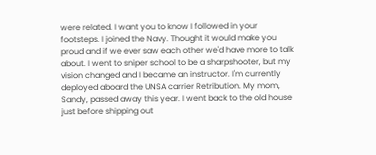were related. I want you to know I followed in your footsteps. I joined the Navy. Thought it would make you proud and if we ever saw each other we'd have more to talk about. I went to sniper school to be a sharpshooter, but my vision changed and I became an instructor. I'm currently deployed aboard the UNSA carrier Retribution. My mom, Sandy, passed away this year. I went back to the old house just before shipping out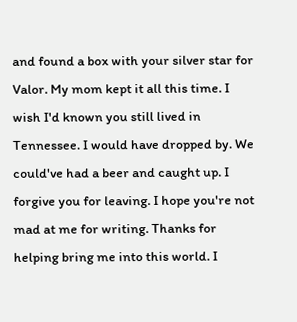and found a box with your silver star for Valor. My mom kept it all this time. I wish I'd known you still lived in Tennessee. I would have dropped by. We could've had a beer and caught up. I forgive you for leaving. I hope you're not mad at me for writing. Thanks for helping bring me into this world. I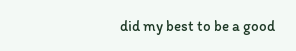did my best to be a good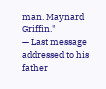man. Maynard Griffin."
— Last message addressed to his father